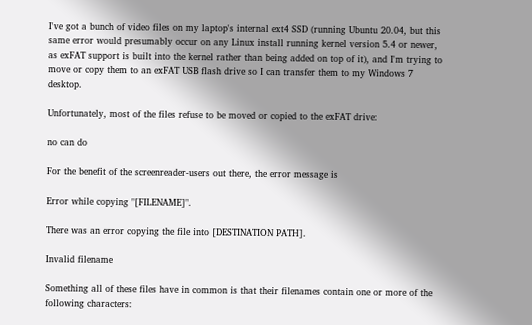I've got a bunch of video files on my laptop's internal ext4 SSD (running Ubuntu 20.04, but this same error would presumably occur on any Linux install running kernel version 5.4 or newer, as exFAT support is built into the kernel rather than being added on top of it), and I'm trying to move or copy them to an exFAT USB flash drive so I can transfer them to my Windows 7 desktop.

Unfortunately, most of the files refuse to be moved or copied to the exFAT drive:

no can do

For the benefit of the screenreader-users out there, the error message is

Error while copying "[FILENAME]".

There was an error copying the file into [DESTINATION PATH].

Invalid filename

Something all of these files have in common is that their filenames contain one or more of the following characters: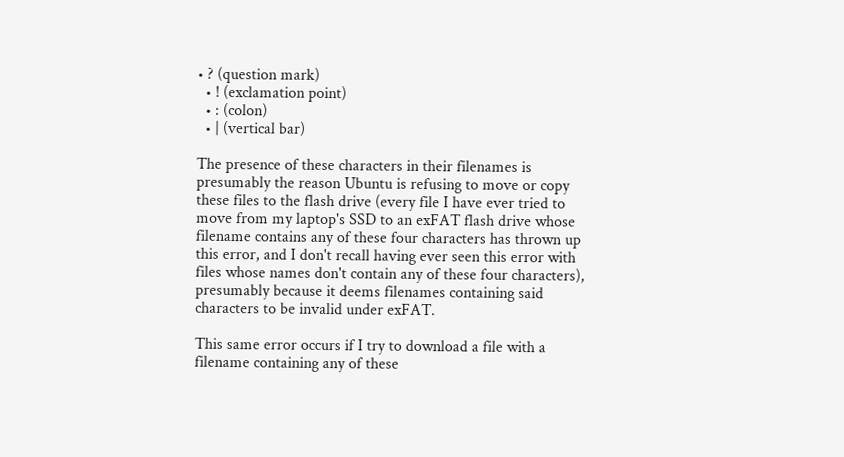• ? (question mark)
  • ! (exclamation point)
  • : (colon)
  • | (vertical bar)

The presence of these characters in their filenames is presumably the reason Ubuntu is refusing to move or copy these files to the flash drive (every file I have ever tried to move from my laptop's SSD to an exFAT flash drive whose filename contains any of these four characters has thrown up this error, and I don't recall having ever seen this error with files whose names don't contain any of these four characters), presumably because it deems filenames containing said characters to be invalid under exFAT.

This same error occurs if I try to download a file with a filename containing any of these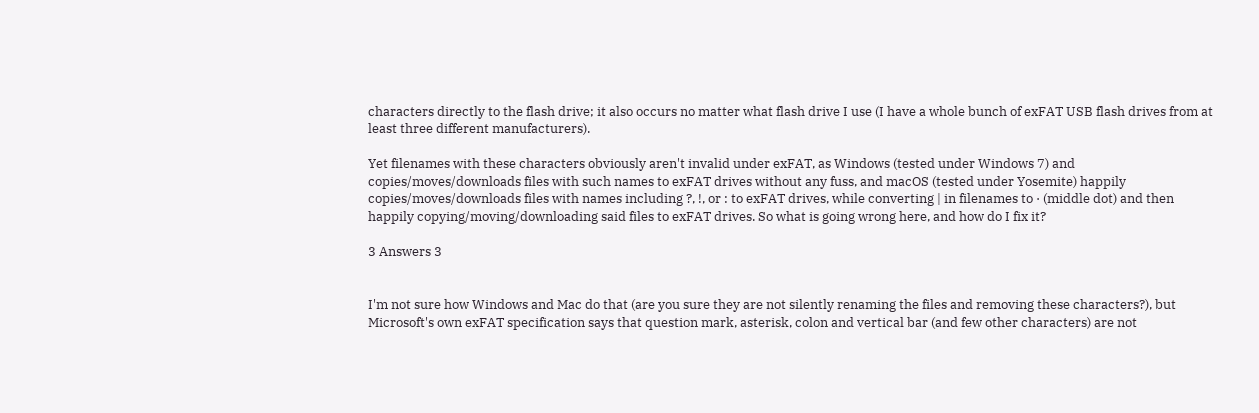characters directly to the flash drive; it also occurs no matter what flash drive I use (I have a whole bunch of exFAT USB flash drives from at least three different manufacturers).

Yet filenames with these characters obviously aren't invalid under exFAT, as Windows (tested under Windows 7) and copies/moves/downloads files with such names to exFAT drives without any fuss, and macOS (tested under Yosemite) happily copies/moves/downloads files with names including ?, !, or : to exFAT drives, while converting | in filenames to · (middle dot) and then happily copying/moving/downloading said files to exFAT drives. So what is going wrong here, and how do I fix it?

3 Answers 3


I'm not sure how Windows and Mac do that (are you sure they are not silently renaming the files and removing these characters?), but Microsoft's own exFAT specification says that question mark, asterisk, colon and vertical bar (and few other characters) are not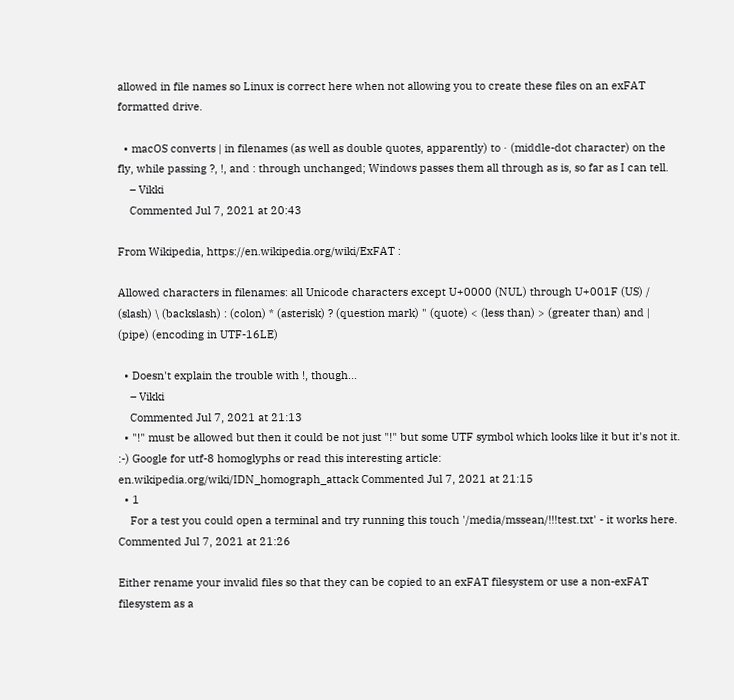allowed in file names so Linux is correct here when not allowing you to create these files on an exFAT formatted drive.

  • macOS converts | in filenames (as well as double quotes, apparently) to · (middle-dot character) on the fly, while passing ?, !, and : through unchanged; Windows passes them all through as is, so far as I can tell.
    – Vikki
    Commented Jul 7, 2021 at 20:43

From Wikipedia, https://en.wikipedia.org/wiki/ExFAT :

Allowed characters in filenames: all Unicode characters except U+0000 (NUL) through U+001F (US) / (slash) \ (backslash) : (colon) * (asterisk) ? (question mark) " (quote) < (less than) > (greater than) and | (pipe) (encoding in UTF-16LE)

  • Doesn't explain the trouble with !, though...
    – Vikki
    Commented Jul 7, 2021 at 21:13
  • "!" must be allowed but then it could be not just "!" but some UTF symbol which looks like it but it's not it. :-) Google for utf-8 homoglyphs or read this interesting article: en.wikipedia.org/wiki/IDN_homograph_attack Commented Jul 7, 2021 at 21:15
  • 1
    For a test you could open a terminal and try running this touch '/media/mssean/!!!test.txt' - it works here. Commented Jul 7, 2021 at 21:26

Either rename your invalid files so that they can be copied to an exFAT filesystem or use a non-exFAT filesystem as a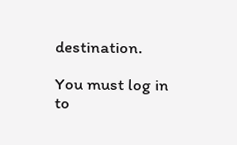destination.

You must log in to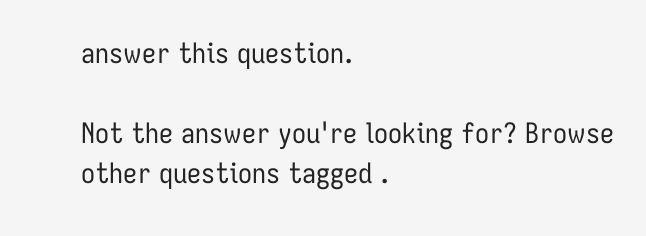answer this question.

Not the answer you're looking for? Browse other questions tagged .